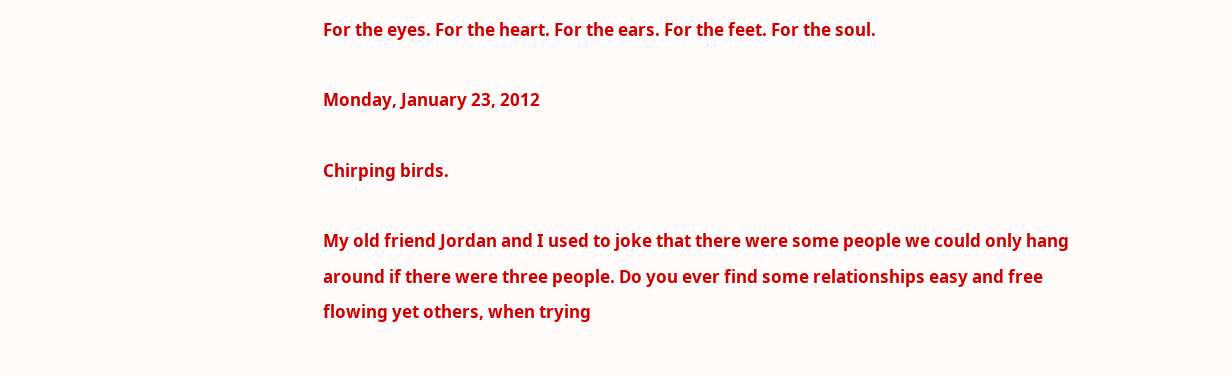For the eyes. For the heart. For the ears. For the feet. For the soul.

Monday, January 23, 2012

Chirping birds.

My old friend Jordan and I used to joke that there were some people we could only hang around if there were three people. Do you ever find some relationships easy and free flowing yet others, when trying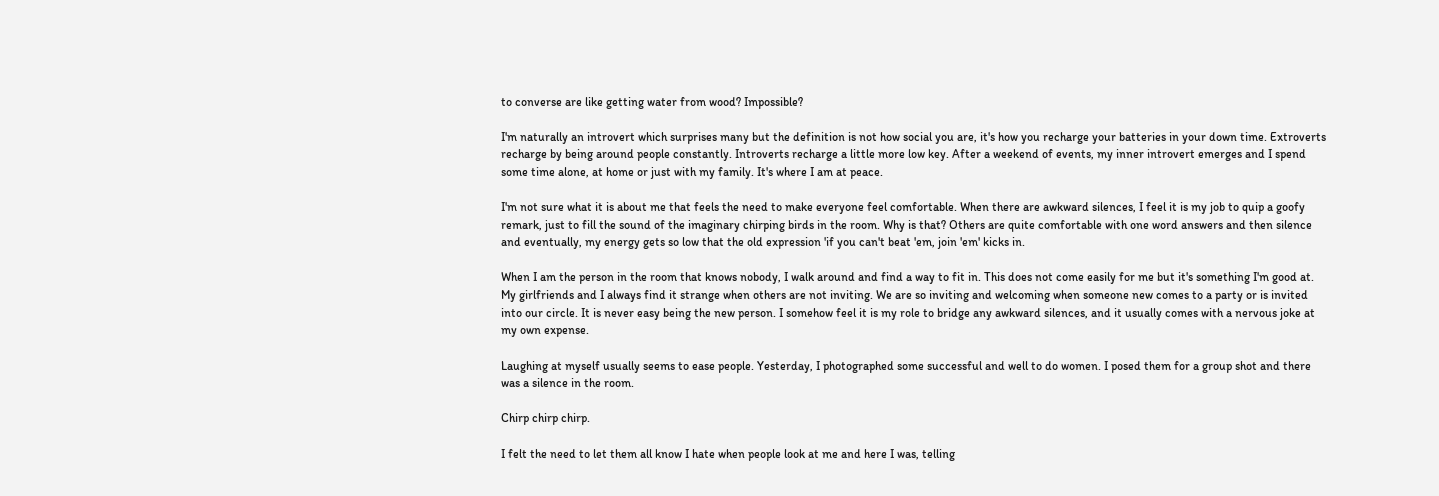to converse are like getting water from wood? Impossible?

I'm naturally an introvert which surprises many but the definition is not how social you are, it's how you recharge your batteries in your down time. Extroverts recharge by being around people constantly. Introverts recharge a little more low key. After a weekend of events, my inner introvert emerges and I spend some time alone, at home or just with my family. It's where I am at peace.

I'm not sure what it is about me that feels the need to make everyone feel comfortable. When there are awkward silences, I feel it is my job to quip a goofy remark, just to fill the sound of the imaginary chirping birds in the room. Why is that? Others are quite comfortable with one word answers and then silence and eventually, my energy gets so low that the old expression 'if you can't beat 'em, join 'em' kicks in.

When I am the person in the room that knows nobody, I walk around and find a way to fit in. This does not come easily for me but it's something I'm good at. My girlfriends and I always find it strange when others are not inviting. We are so inviting and welcoming when someone new comes to a party or is invited into our circle. It is never easy being the new person. I somehow feel it is my role to bridge any awkward silences, and it usually comes with a nervous joke at my own expense.

Laughing at myself usually seems to ease people. Yesterday, I photographed some successful and well to do women. I posed them for a group shot and there was a silence in the room.

Chirp chirp chirp.

I felt the need to let them all know I hate when people look at me and here I was, telling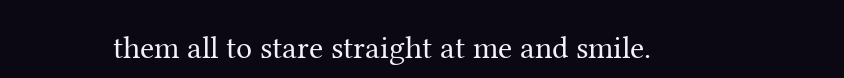them all to stare straight at me and smile.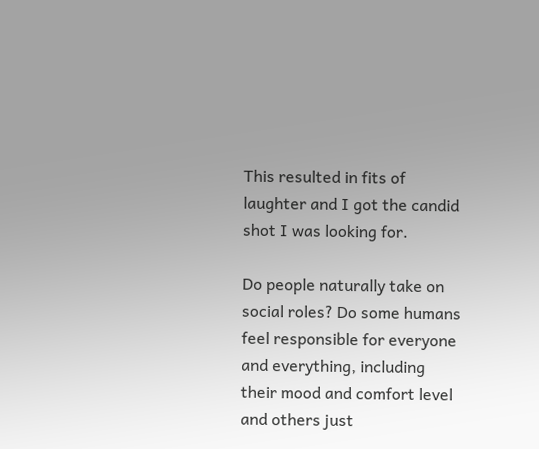This resulted in fits of laughter and I got the candid shot I was looking for.

Do people naturally take on social roles? Do some humans feel responsible for everyone and everything, including their mood and comfort level and others just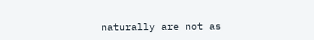naturally are not as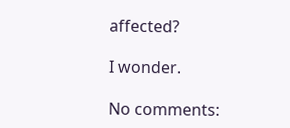affected?

I wonder.

No comments: